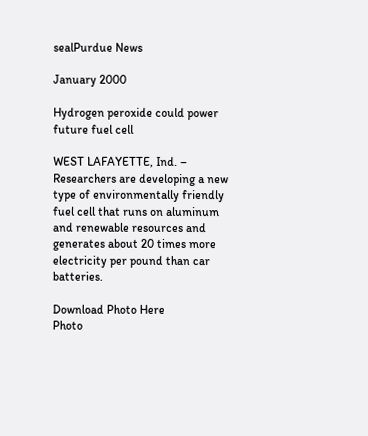sealPurdue News

January 2000

Hydrogen peroxide could power future fuel cell

WEST LAFAYETTE, Ind. – Researchers are developing a new type of environmentally friendly fuel cell that runs on aluminum and renewable resources and generates about 20 times more electricity per pound than car batteries.

Download Photo Here
Photo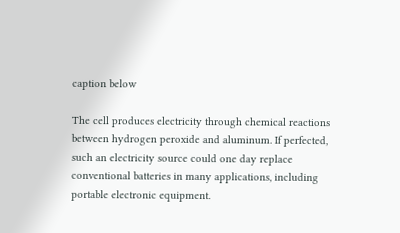caption below

The cell produces electricity through chemical reactions between hydrogen peroxide and aluminum. If perfected, such an electricity source could one day replace conventional batteries in many applications, including portable electronic equipment.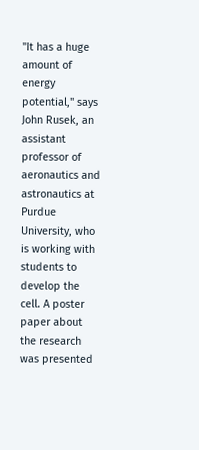"It has a huge amount of energy potential," says John Rusek, an assistant professor of aeronautics and astronautics at Purdue University, who is working with students to develop the cell. A poster paper about the research was presented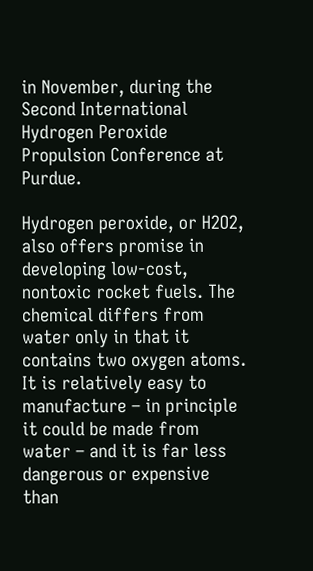in November, during the Second International Hydrogen Peroxide Propulsion Conference at Purdue.

Hydrogen peroxide, or H2O2, also offers promise in developing low-cost, nontoxic rocket fuels. The chemical differs from water only in that it contains two oxygen atoms. It is relatively easy to manufacture – in principle it could be made from water – and it is far less dangerous or expensive than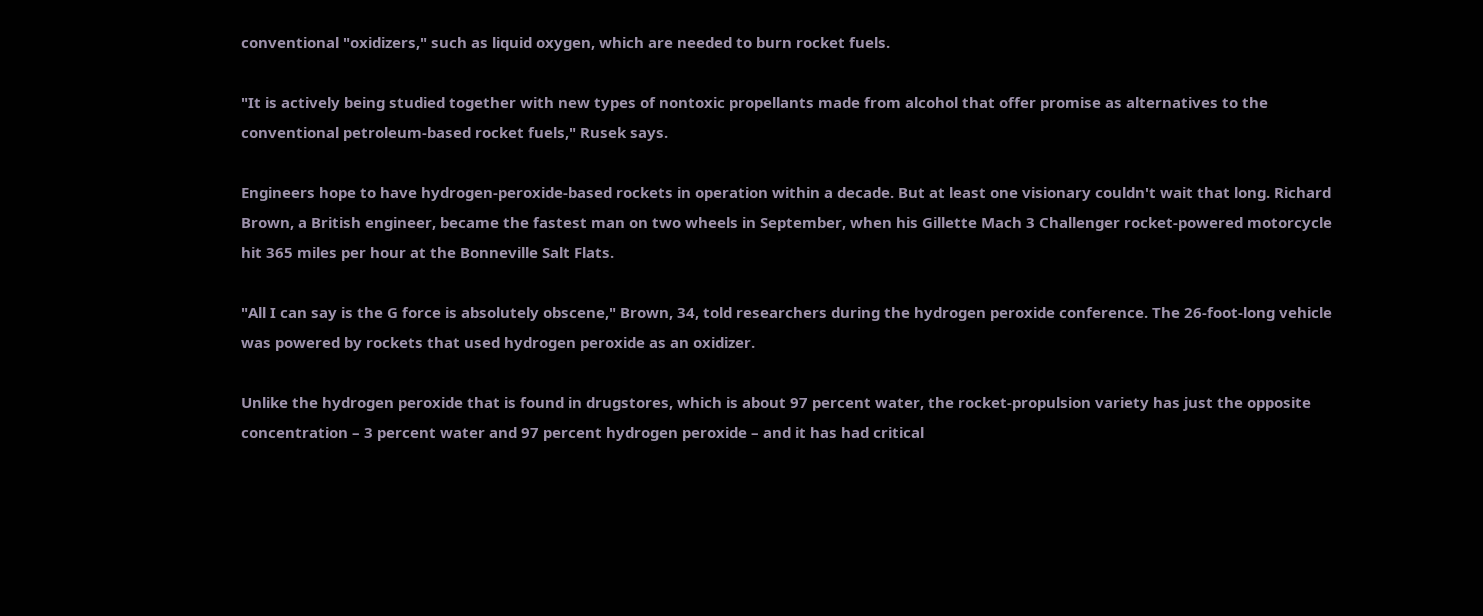conventional "oxidizers," such as liquid oxygen, which are needed to burn rocket fuels.

"It is actively being studied together with new types of nontoxic propellants made from alcohol that offer promise as alternatives to the conventional petroleum-based rocket fuels," Rusek says.

Engineers hope to have hydrogen-peroxide-based rockets in operation within a decade. But at least one visionary couldn't wait that long. Richard Brown, a British engineer, became the fastest man on two wheels in September, when his Gillette Mach 3 Challenger rocket-powered motorcycle hit 365 miles per hour at the Bonneville Salt Flats.

"All I can say is the G force is absolutely obscene," Brown, 34, told researchers during the hydrogen peroxide conference. The 26-foot-long vehicle was powered by rockets that used hydrogen peroxide as an oxidizer.

Unlike the hydrogen peroxide that is found in drugstores, which is about 97 percent water, the rocket-propulsion variety has just the opposite concentration – 3 percent water and 97 percent hydrogen peroxide – and it has had critical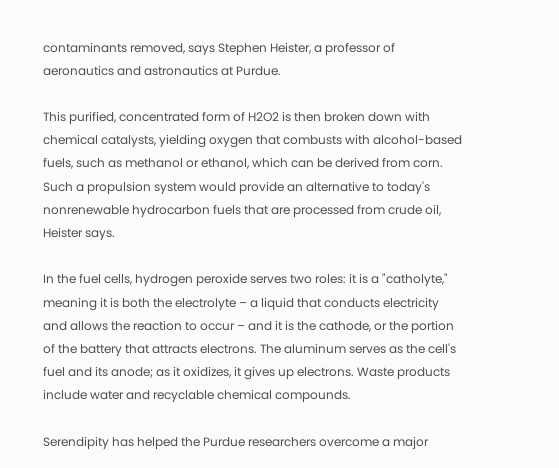contaminants removed, says Stephen Heister, a professor of aeronautics and astronautics at Purdue.

This purified, concentrated form of H2O2 is then broken down with chemical catalysts, yielding oxygen that combusts with alcohol-based fuels, such as methanol or ethanol, which can be derived from corn. Such a propulsion system would provide an alternative to today's nonrenewable hydrocarbon fuels that are processed from crude oil, Heister says.

In the fuel cells, hydrogen peroxide serves two roles: it is a "catholyte," meaning it is both the electrolyte – a liquid that conducts electricity and allows the reaction to occur – and it is the cathode, or the portion of the battery that attracts electrons. The aluminum serves as the cell's fuel and its anode; as it oxidizes, it gives up electrons. Waste products include water and recyclable chemical compounds.

Serendipity has helped the Purdue researchers overcome a major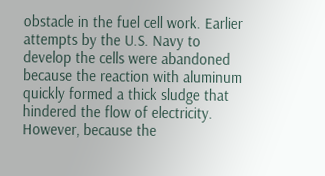obstacle in the fuel cell work. Earlier attempts by the U.S. Navy to develop the cells were abandoned because the reaction with aluminum quickly formed a thick sludge that hindered the flow of electricity. However, because the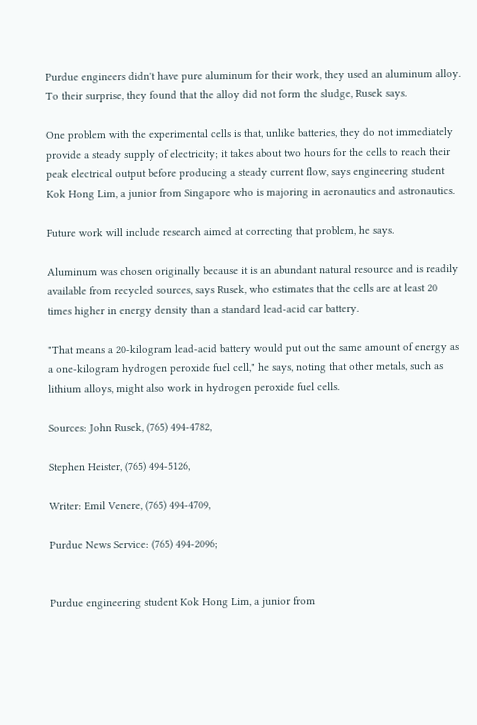Purdue engineers didn't have pure aluminum for their work, they used an aluminum alloy. To their surprise, they found that the alloy did not form the sludge, Rusek says.

One problem with the experimental cells is that, unlike batteries, they do not immediately provide a steady supply of electricity; it takes about two hours for the cells to reach their peak electrical output before producing a steady current flow, says engineering student Kok Hong Lim, a junior from Singapore who is majoring in aeronautics and astronautics.

Future work will include research aimed at correcting that problem, he says.

Aluminum was chosen originally because it is an abundant natural resource and is readily available from recycled sources, says Rusek, who estimates that the cells are at least 20 times higher in energy density than a standard lead-acid car battery.

"That means a 20-kilogram lead-acid battery would put out the same amount of energy as a one-kilogram hydrogen peroxide fuel cell," he says, noting that other metals, such as lithium alloys, might also work in hydrogen peroxide fuel cells.

Sources: John Rusek, (765) 494-4782,

Stephen Heister, (765) 494-5126,

Writer: Emil Venere, (765) 494-4709,

Purdue News Service: (765) 494-2096;


Purdue engineering student Kok Hong Lim, a junior from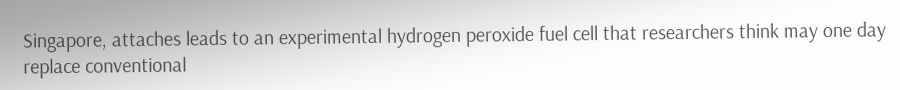Singapore, attaches leads to an experimental hydrogen peroxide fuel cell that researchers think may one day replace conventional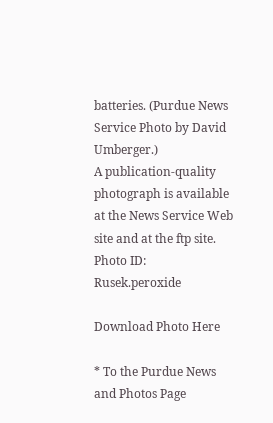batteries. (Purdue News Service Photo by David Umberger.)
A publication-quality photograph is available at the News Service Web site and at the ftp site. Photo ID: Rusek.peroxide

Download Photo Here

* To the Purdue News and Photos Page